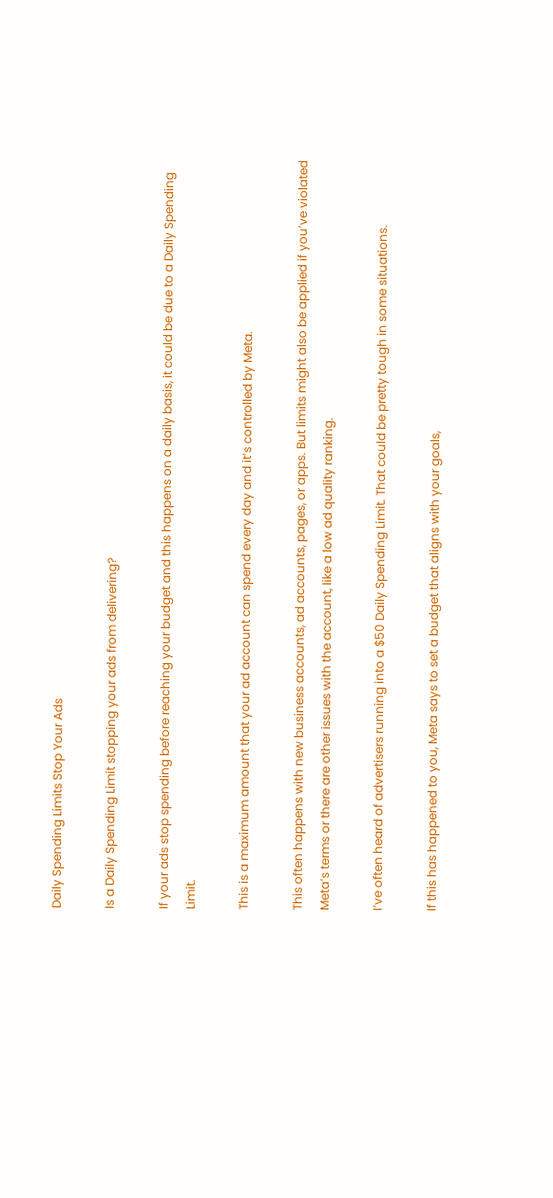Daily Spending Limits Stop Your Ads

Is a Daily Spending Limit stopping your ads from delivering?

If your ads stop spending before reaching your budget and this happens on a daily basis, it could be due to a Daily Spending Limit.

This is a maximum amount that your ad account can spend every day and it’s controlled by Meta.

This often happens with new business accounts, ad accounts, pages, or apps. But limits might also be applied if you’ve violated Meta’s terms or there are other issues with the account, like a low ad quality ranking.

I’ve often heard of advertisers running into a $50 Daily Spending Limit. That could be pretty tough in some situations.

If this has happened to you, Meta says to set a budget that aligns with your goals,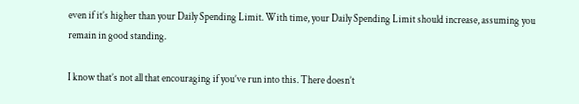even if it’s higher than your Daily Spending Limit. With time, your Daily Spending Limit should increase, assuming you remain in good standing.

I know that’s not all that encouraging if you’ve run into this. There doesn’t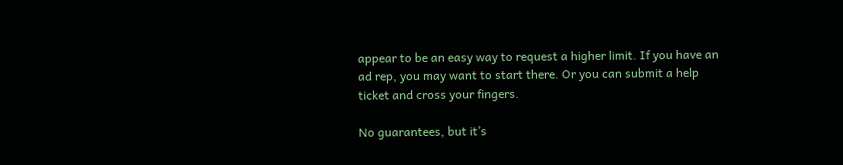appear to be an easy way to request a higher limit. If you have an ad rep, you may want to start there. Or you can submit a help ticket and cross your fingers.

No guarantees, but it’s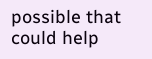possible that could help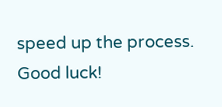speed up the process. Good luck!